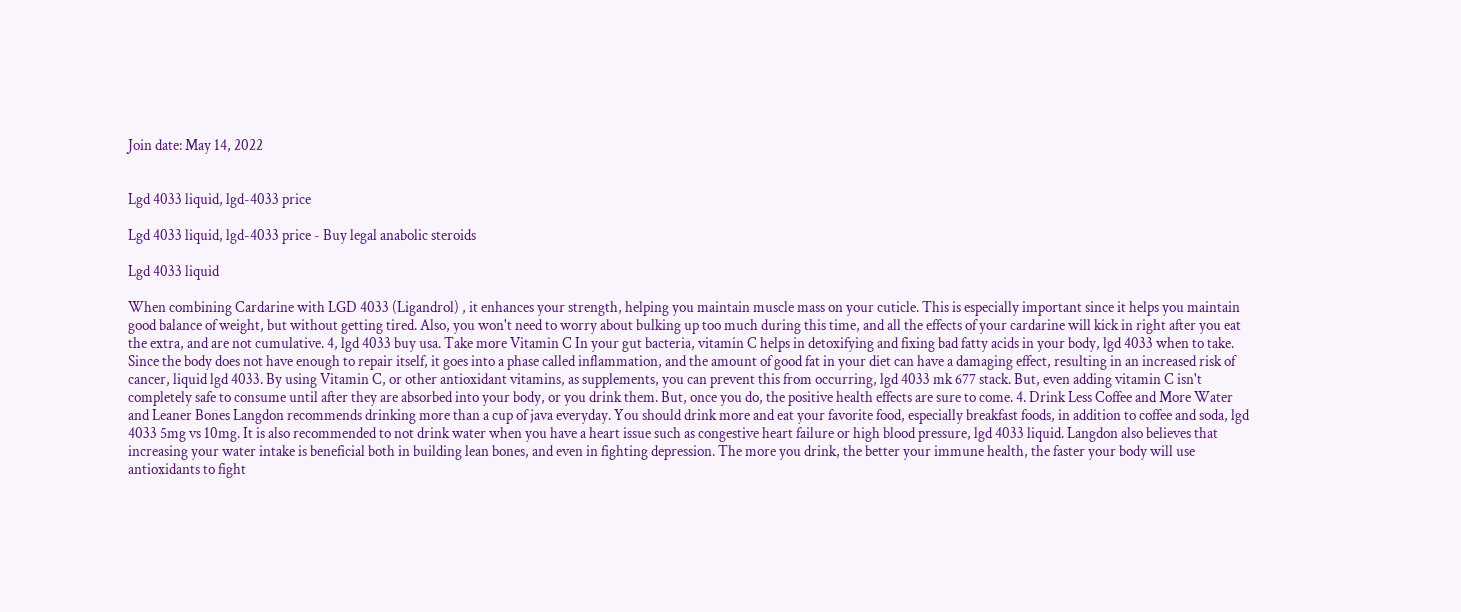Join date: May 14, 2022


Lgd 4033 liquid, lgd-4033 price

Lgd 4033 liquid, lgd-4033 price - Buy legal anabolic steroids

Lgd 4033 liquid

When combining Cardarine with LGD 4033 (Ligandrol) , it enhances your strength, helping you maintain muscle mass on your cuticle. This is especially important since it helps you maintain good balance of weight, but without getting tired. Also, you won't need to worry about bulking up too much during this time, and all the effects of your cardarine will kick in right after you eat the extra, and are not cumulative. 4, lgd 4033 buy usa. Take more Vitamin C In your gut bacteria, vitamin C helps in detoxifying and fixing bad fatty acids in your body, lgd 4033 when to take. Since the body does not have enough to repair itself, it goes into a phase called inflammation, and the amount of good fat in your diet can have a damaging effect, resulting in an increased risk of cancer, liquid lgd 4033. By using Vitamin C, or other antioxidant vitamins, as supplements, you can prevent this from occurring, lgd 4033 mk 677 stack. But, even adding vitamin C isn't completely safe to consume until after they are absorbed into your body, or you drink them. But, once you do, the positive health effects are sure to come. 4. Drink Less Coffee and More Water and Leaner Bones Langdon recommends drinking more than a cup of java everyday. You should drink more and eat your favorite food, especially breakfast foods, in addition to coffee and soda, lgd 4033 5mg vs 10mg. It is also recommended to not drink water when you have a heart issue such as congestive heart failure or high blood pressure, lgd 4033 liquid. Langdon also believes that increasing your water intake is beneficial both in building lean bones, and even in fighting depression. The more you drink, the better your immune health, the faster your body will use antioxidants to fight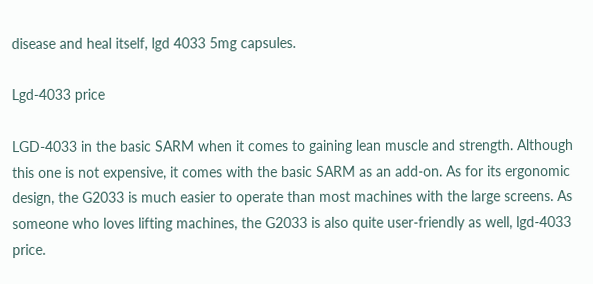disease and heal itself, lgd 4033 5mg capsules.

Lgd-4033 price

LGD-4033 in the basic SARM when it comes to gaining lean muscle and strength. Although this one is not expensive, it comes with the basic SARM as an add-on. As for its ergonomic design, the G2033 is much easier to operate than most machines with the large screens. As someone who loves lifting machines, the G2033 is also quite user-friendly as well, lgd-4033 price.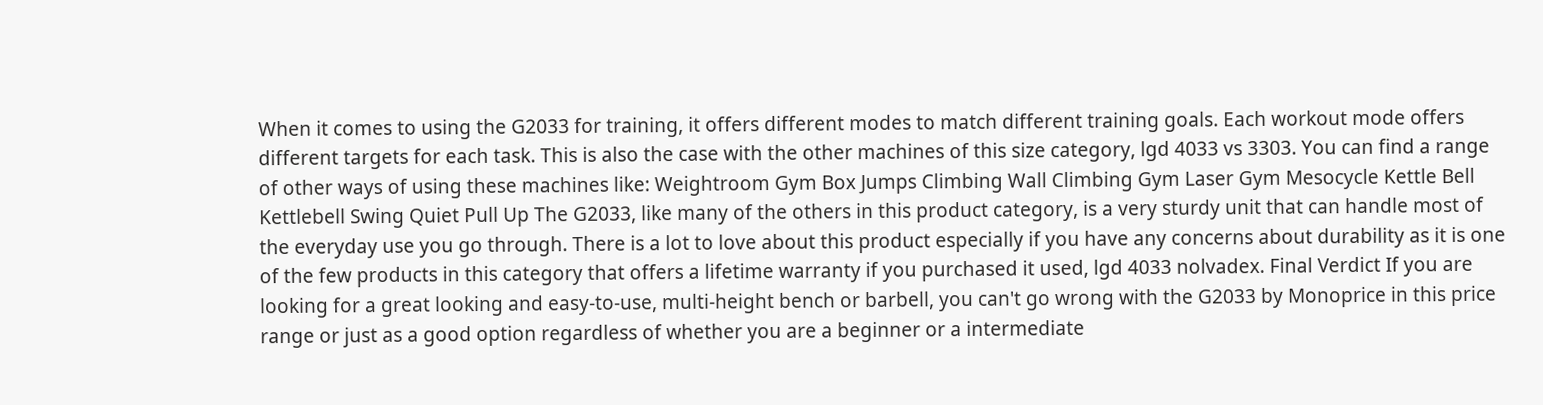When it comes to using the G2033 for training, it offers different modes to match different training goals. Each workout mode offers different targets for each task. This is also the case with the other machines of this size category, lgd 4033 vs 3303. You can find a range of other ways of using these machines like: Weightroom Gym Box Jumps Climbing Wall Climbing Gym Laser Gym Mesocycle Kettle Bell Kettlebell Swing Quiet Pull Up The G2033, like many of the others in this product category, is a very sturdy unit that can handle most of the everyday use you go through. There is a lot to love about this product especially if you have any concerns about durability as it is one of the few products in this category that offers a lifetime warranty if you purchased it used, lgd 4033 nolvadex. Final Verdict If you are looking for a great looking and easy-to-use, multi-height bench or barbell, you can't go wrong with the G2033 by Monoprice in this price range or just as a good option regardless of whether you are a beginner or a intermediate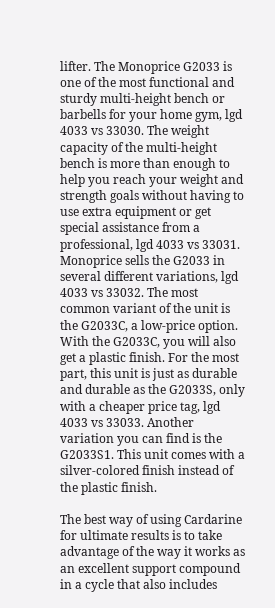lifter. The Monoprice G2033 is one of the most functional and sturdy multi-height bench or barbells for your home gym, lgd 4033 vs 33030. The weight capacity of the multi-height bench is more than enough to help you reach your weight and strength goals without having to use extra equipment or get special assistance from a professional, lgd 4033 vs 33031. Monoprice sells the G2033 in several different variations, lgd 4033 vs 33032. The most common variant of the unit is the G2033C, a low-price option. With the G2033C, you will also get a plastic finish. For the most part, this unit is just as durable and durable as the G2033S, only with a cheaper price tag, lgd 4033 vs 33033. Another variation you can find is the G2033S1. This unit comes with a silver-colored finish instead of the plastic finish.

The best way of using Cardarine for ultimate results is to take advantage of the way it works as an excellent support compound in a cycle that also includes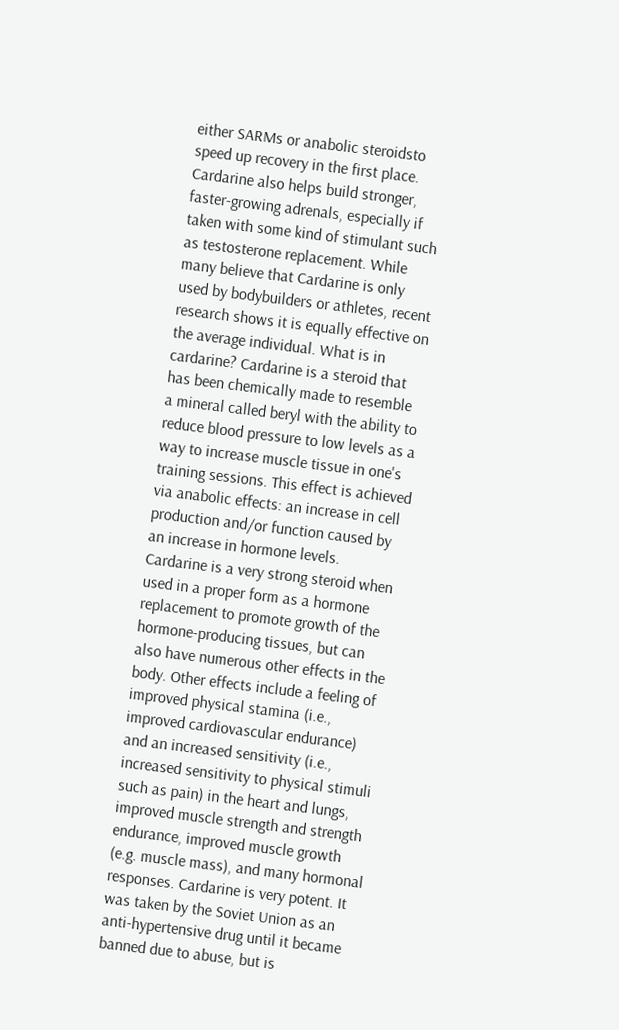either SARMs or anabolic steroidsto speed up recovery in the first place. Cardarine also helps build stronger, faster-growing adrenals, especially if taken with some kind of stimulant such as testosterone replacement. While many believe that Cardarine is only used by bodybuilders or athletes, recent research shows it is equally effective on the average individual. What is in cardarine? Cardarine is a steroid that has been chemically made to resemble a mineral called beryl with the ability to reduce blood pressure to low levels as a way to increase muscle tissue in one's training sessions. This effect is achieved via anabolic effects: an increase in cell production and/or function caused by an increase in hormone levels. Cardarine is a very strong steroid when used in a proper form as a hormone replacement to promote growth of the hormone-producing tissues, but can also have numerous other effects in the body. Other effects include a feeling of improved physical stamina (i.e., improved cardiovascular endurance) and an increased sensitivity (i.e., increased sensitivity to physical stimuli such as pain) in the heart and lungs, improved muscle strength and strength endurance, improved muscle growth (e.g. muscle mass), and many hormonal responses. Cardarine is very potent. It was taken by the Soviet Union as an anti-hypertensive drug until it became banned due to abuse, but is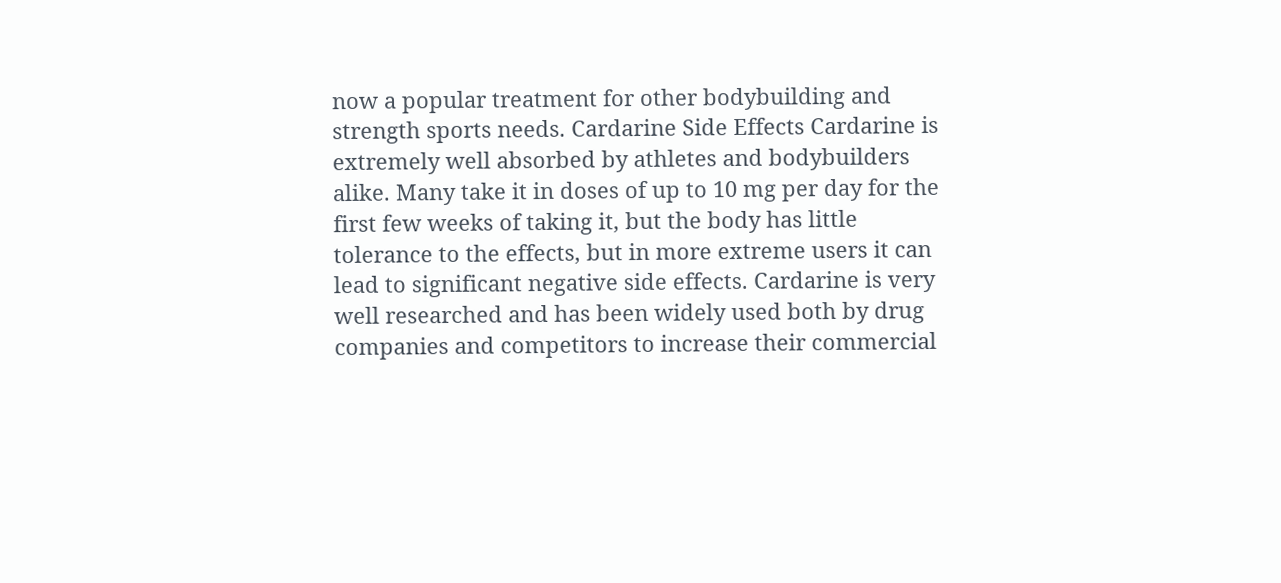now a popular treatment for other bodybuilding and strength sports needs. Cardarine Side Effects Cardarine is extremely well absorbed by athletes and bodybuilders alike. Many take it in doses of up to 10 mg per day for the first few weeks of taking it, but the body has little tolerance to the effects, but in more extreme users it can lead to significant negative side effects. Cardarine is very well researched and has been widely used both by drug companies and competitors to increase their commercial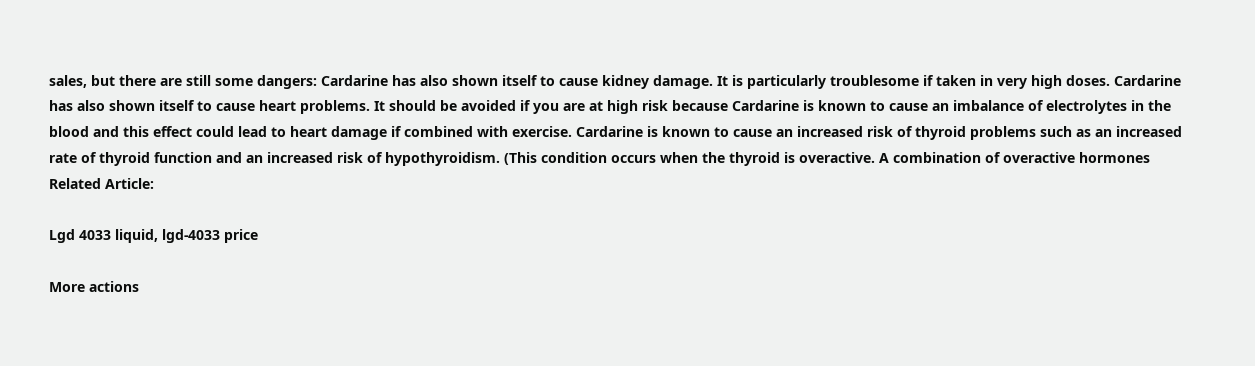sales, but there are still some dangers: Cardarine has also shown itself to cause kidney damage. It is particularly troublesome if taken in very high doses. Cardarine has also shown itself to cause heart problems. It should be avoided if you are at high risk because Cardarine is known to cause an imbalance of electrolytes in the blood and this effect could lead to heart damage if combined with exercise. Cardarine is known to cause an increased risk of thyroid problems such as an increased rate of thyroid function and an increased risk of hypothyroidism. (This condition occurs when the thyroid is overactive. A combination of overactive hormones Related Article:

Lgd 4033 liquid, lgd-4033 price

More actions